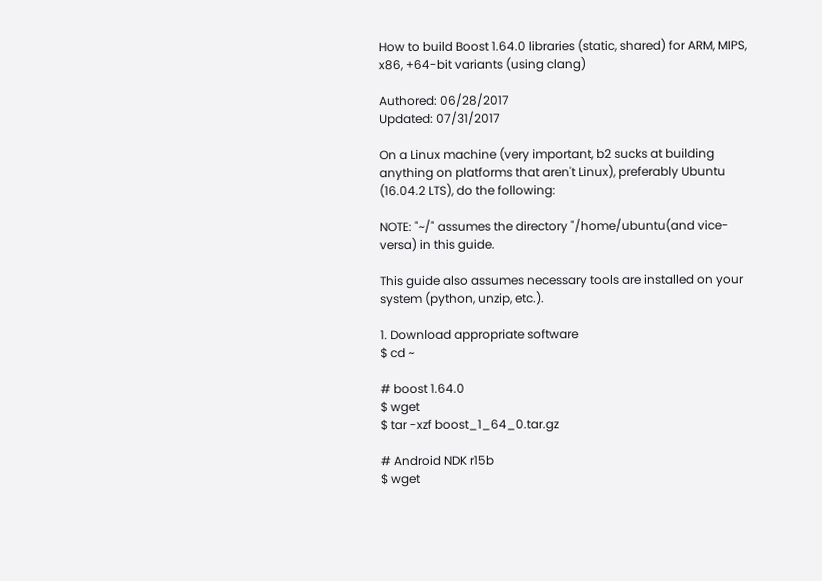How to build Boost 1.64.0 libraries (static, shared) for ARM, MIPS, x86, +64-bit variants (using clang)

Authored: 06/28/2017
Updated: 07/31/2017

On a Linux machine (very important, b2 sucks at building anything on platforms that aren't Linux), preferably Ubuntu (16.04.2 LTS), do the following:

NOTE: "~/" assumes the directory "/home/ubuntu(and vice-versa) in this guide.

This guide also assumes necessary tools are installed on your system (python, unzip, etc.).

1. Download appropriate software
$ cd ~

# boost 1.64.0
$ wget
$ tar -xzf boost_1_64_0.tar.gz

# Android NDK r15b
$ wget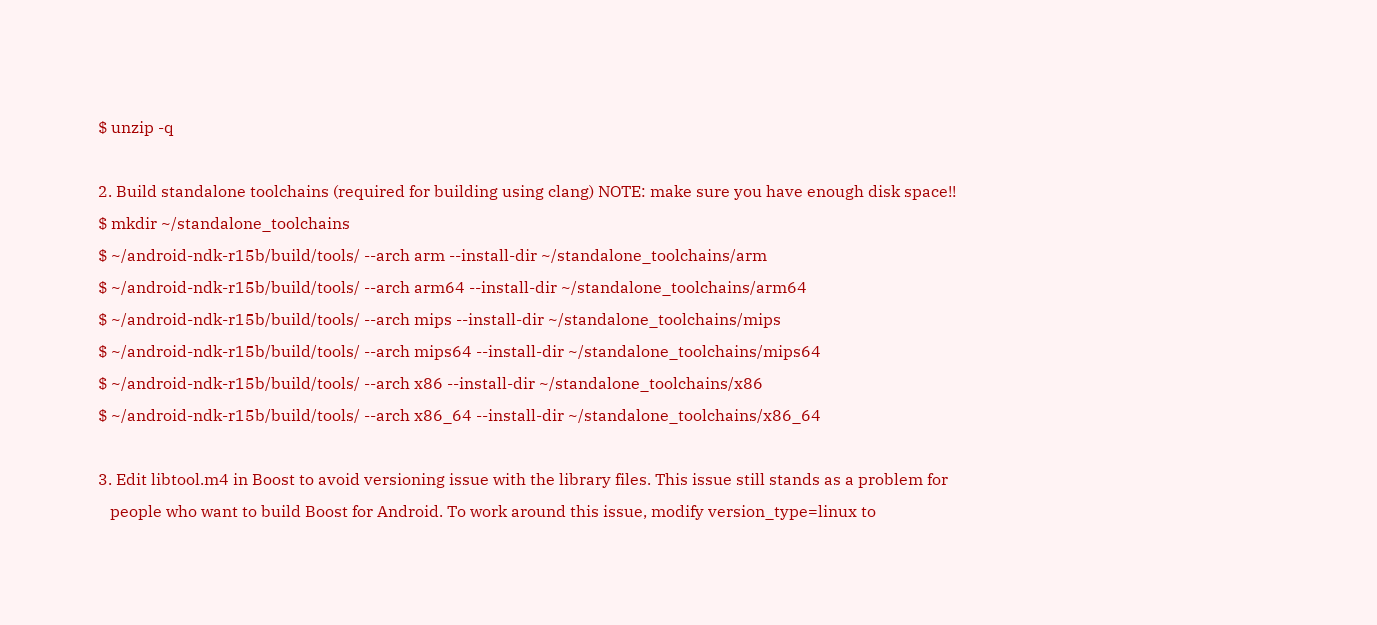$ unzip -q

2. Build standalone toolchains (required for building using clang) NOTE: make sure you have enough disk space!!
$ mkdir ~/standalone_toolchains
$ ~/android-ndk-r15b/build/tools/ --arch arm --install-dir ~/standalone_toolchains/arm
$ ~/android-ndk-r15b/build/tools/ --arch arm64 --install-dir ~/standalone_toolchains/arm64
$ ~/android-ndk-r15b/build/tools/ --arch mips --install-dir ~/standalone_toolchains/mips
$ ~/android-ndk-r15b/build/tools/ --arch mips64 --install-dir ~/standalone_toolchains/mips64
$ ~/android-ndk-r15b/build/tools/ --arch x86 --install-dir ~/standalone_toolchains/x86
$ ~/android-ndk-r15b/build/tools/ --arch x86_64 --install-dir ~/standalone_toolchains/x86_64

3. Edit libtool.m4 in Boost to avoid versioning issue with the library files. This issue still stands as a problem for
   people who want to build Boost for Android. To work around this issue, modify version_type=linux to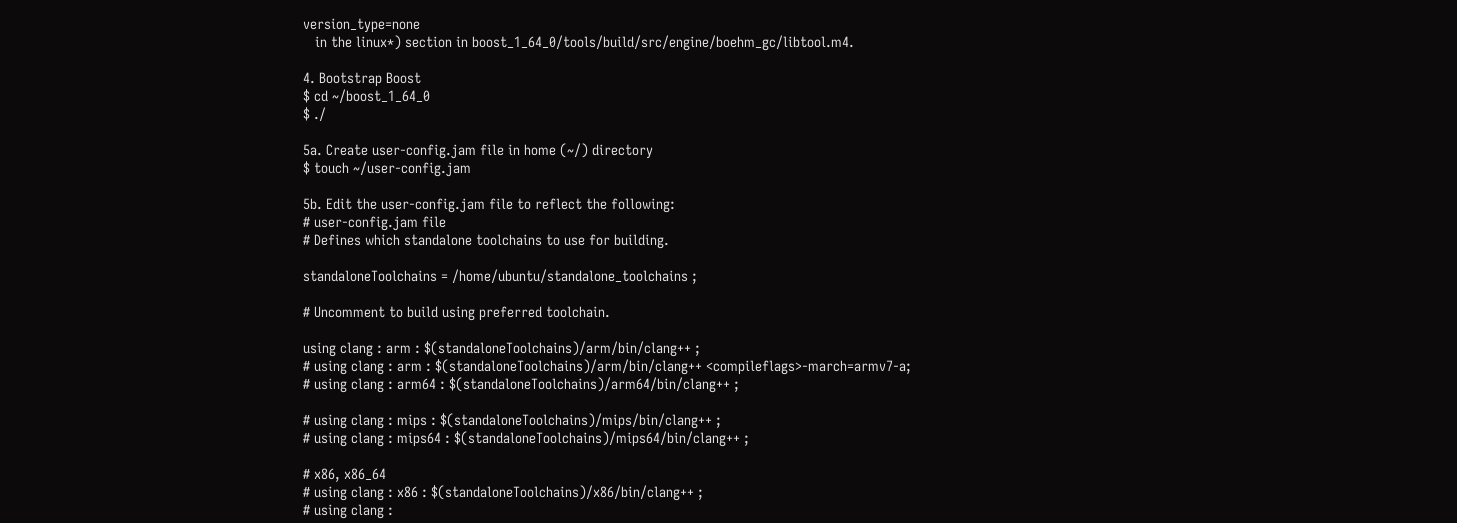version_type=none
   in the linux*) section in boost_1_64_0/tools/build/src/engine/boehm_gc/libtool.m4.

4. Bootstrap Boost
$ cd ~/boost_1_64_0
$ ./

5a. Create user-config.jam file in home (~/) directory
$ touch ~/user-config.jam

5b. Edit the user-config.jam file to reflect the following:
# user-config.jam file
# Defines which standalone toolchains to use for building.

standaloneToolchains = /home/ubuntu/standalone_toolchains ;

# Uncomment to build using preferred toolchain.

using clang : arm : $(standaloneToolchains)/arm/bin/clang++ ;
# using clang : arm : $(standaloneToolchains)/arm/bin/clang++ <compileflags>-march=armv7-a;
# using clang : arm64 : $(standaloneToolchains)/arm64/bin/clang++ ;

# using clang : mips : $(standaloneToolchains)/mips/bin/clang++ ;
# using clang : mips64 : $(standaloneToolchains)/mips64/bin/clang++ ;

# x86, x86_64
# using clang : x86 : $(standaloneToolchains)/x86/bin/clang++ ;
# using clang :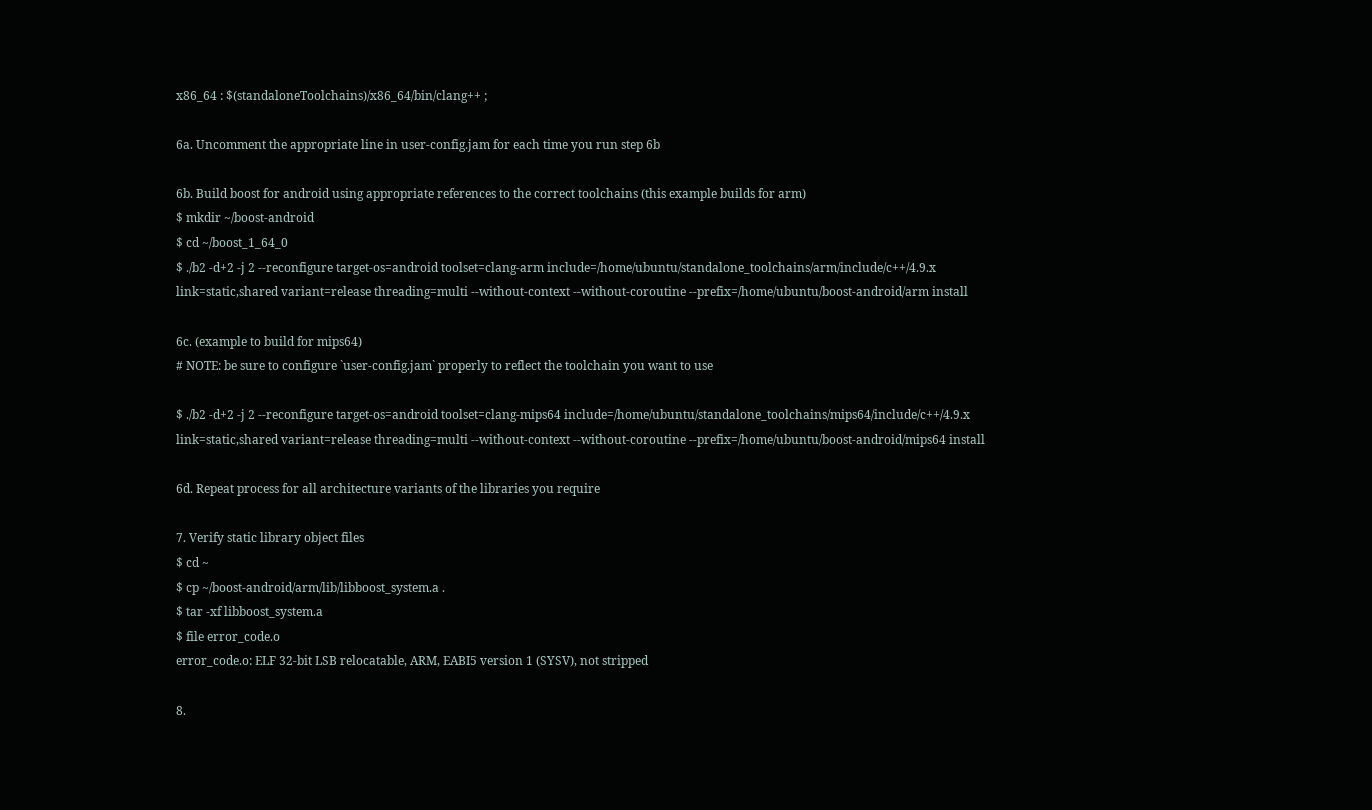x86_64 : $(standaloneToolchains)/x86_64/bin/clang++ ;

6a. Uncomment the appropriate line in user-config.jam for each time you run step 6b

6b. Build boost for android using appropriate references to the correct toolchains (this example builds for arm)
$ mkdir ~/boost-android
$ cd ~/boost_1_64_0
$ ./b2 -d+2 -j 2 --reconfigure target-os=android toolset=clang-arm include=/home/ubuntu/standalone_toolchains/arm/include/c++/4.9.x link=static,shared variant=release threading=multi --without-context --without-coroutine --prefix=/home/ubuntu/boost-android/arm install

6c. (example to build for mips64)
# NOTE: be sure to configure `user-config.jam` properly to reflect the toolchain you want to use

$ ./b2 -d+2 -j 2 --reconfigure target-os=android toolset=clang-mips64 include=/home/ubuntu/standalone_toolchains/mips64/include/c++/4.9.x link=static,shared variant=release threading=multi --without-context --without-coroutine --prefix=/home/ubuntu/boost-android/mips64 install

6d. Repeat process for all architecture variants of the libraries you require

7. Verify static library object files
$ cd ~
$ cp ~/boost-android/arm/lib/libboost_system.a .
$ tar -xf libboost_system.a
$ file error_code.o
error_code.o: ELF 32-bit LSB relocatable, ARM, EABI5 version 1 (SYSV), not stripped

8.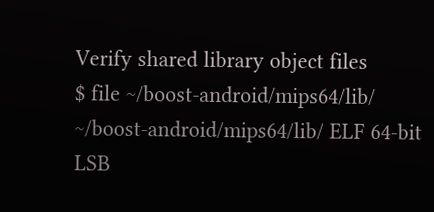Verify shared library object files
$ file ~/boost-android/mips64/lib/
~/boost-android/mips64/lib/ ELF 64-bit LSB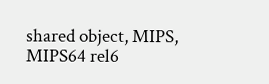shared object, MIPS, MIPS64 rel6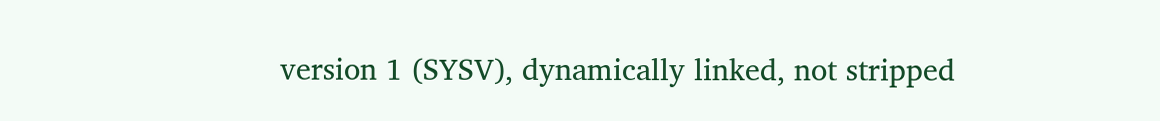version 1 (SYSV), dynamically linked, not stripped